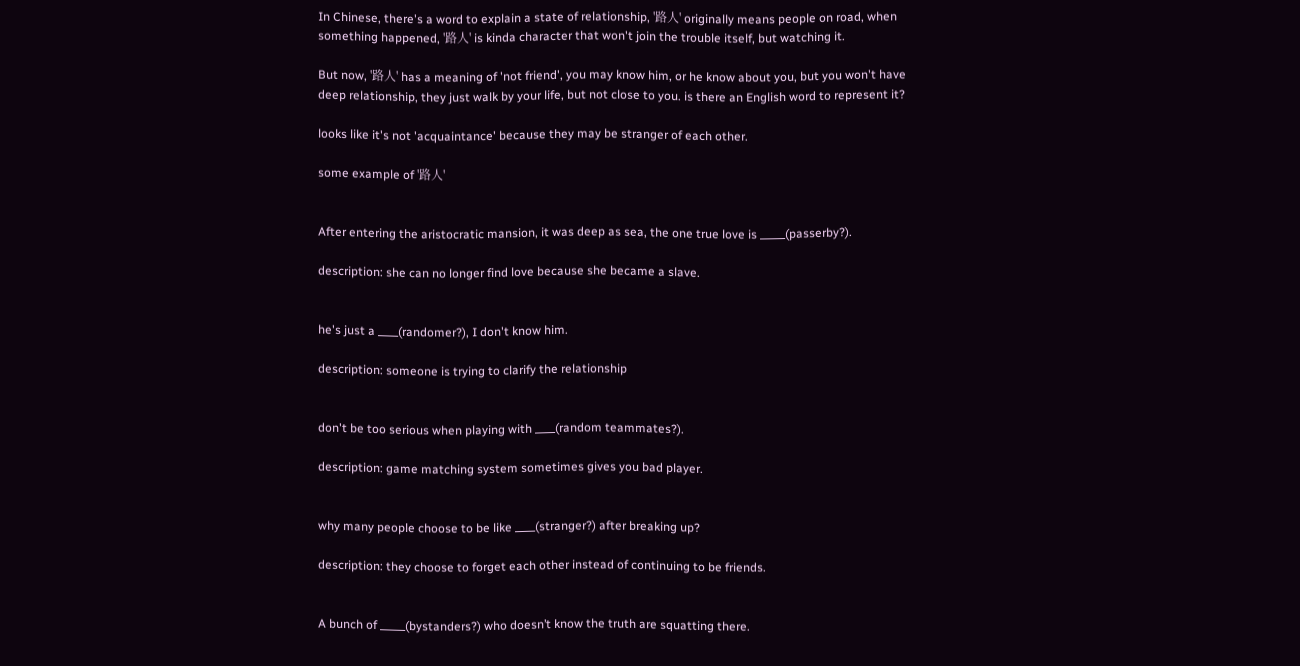In Chinese, there's a word to explain a state of relationship, '路人' originally means people on road, when something happened, '路人' is kinda character that won't join the trouble itself, but watching it.

But now, '路人' has a meaning of 'not friend', you may know him, or he know about you, but you won't have deep relationship, they just walk by your life, but not close to you. is there an English word to represent it?

looks like it's not 'acquaintance' because they may be stranger of each other.

some example of '路人'


After entering the aristocratic mansion, it was deep as sea, the one true love is _____(passerby?).

description: she can no longer find love because she became a slave.


he's just a ____(randomer?), I don't know him.

description: someone is trying to clarify the relationship


don't be too serious when playing with ____(random teammates?).

description: game matching system sometimes gives you bad player.


why many people choose to be like ____(stranger?) after breaking up?

description: they choose to forget each other instead of continuing to be friends.


A bunch of _____(bystanders?) who doesn’t know the truth are squatting there.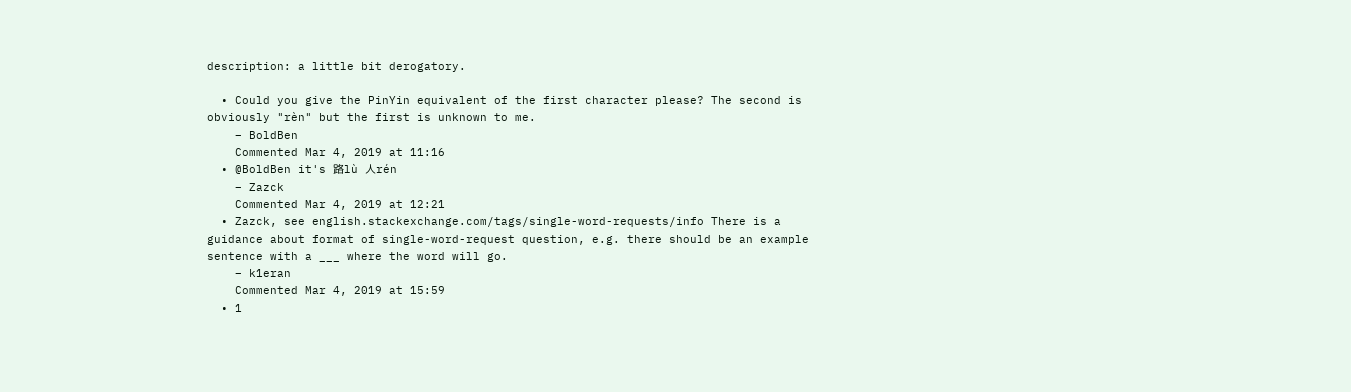description: a little bit derogatory.

  • Could you give the PinYin equivalent of the first character please? The second is obviously "rèn" but the first is unknown to me.
    – BoldBen
    Commented Mar 4, 2019 at 11:16
  • @BoldBen it's 路lù 人rén
    – Zazck
    Commented Mar 4, 2019 at 12:21
  • Zazck, see english.stackexchange.com/tags/single-word-requests/info There is a guidance about format of single-word-request question, e.g. there should be an example sentence with a ___ where the word will go.
    – k1eran
    Commented Mar 4, 2019 at 15:59
  • 1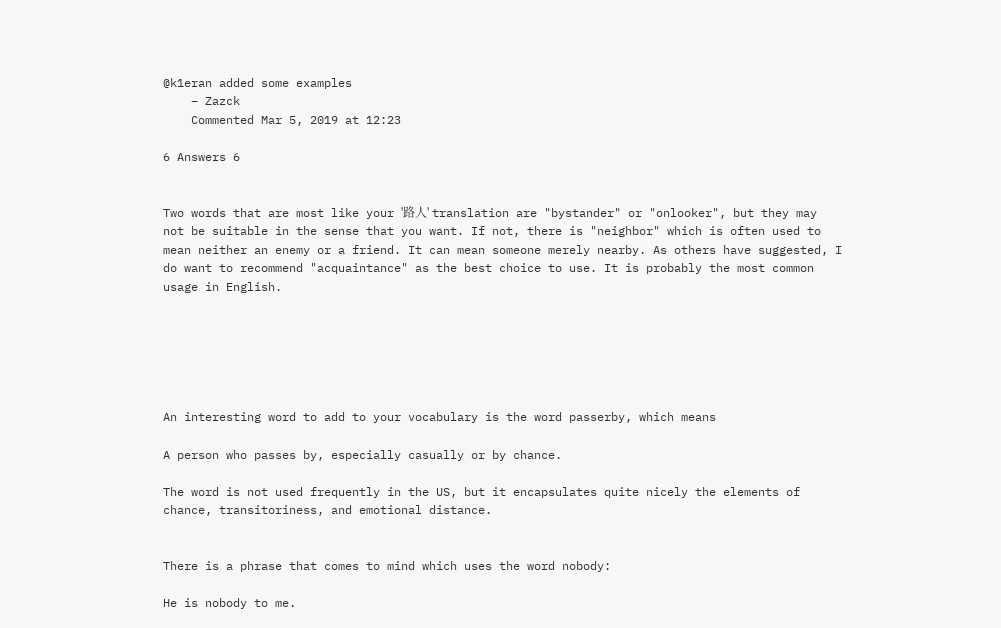@k1eran added some examples
    – Zazck
    Commented Mar 5, 2019 at 12:23

6 Answers 6


Two words that are most like your '路人' translation are "bystander" or "onlooker", but they may not be suitable in the sense that you want. If not, there is "neighbor" which is often used to mean neither an enemy or a friend. It can mean someone merely nearby. As others have suggested, I do want to recommend "acquaintance" as the best choice to use. It is probably the most common usage in English.






An interesting word to add to your vocabulary is the word passerby, which means

A person who passes by, especially casually or by chance.

The word is not used frequently in the US, but it encapsulates quite nicely the elements of chance, transitoriness, and emotional distance.


There is a phrase that comes to mind which uses the word nobody:

He is nobody to me.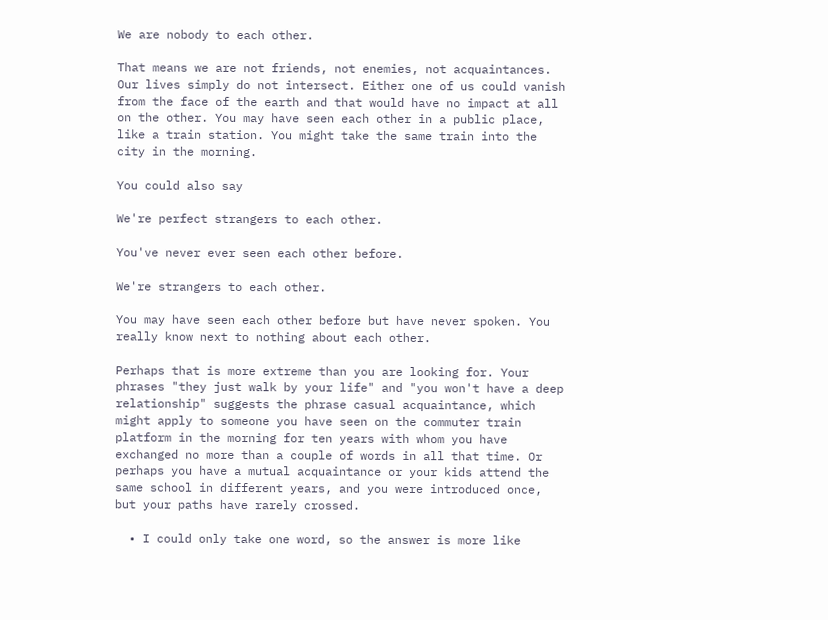We are nobody to each other.

That means we are not friends, not enemies, not acquaintances. Our lives simply do not intersect. Either one of us could vanish from the face of the earth and that would have no impact at all on the other. You may have seen each other in a public place, like a train station. You might take the same train into the city in the morning.

You could also say

We're perfect strangers to each other.

You've never ever seen each other before.

We're strangers to each other.

You may have seen each other before but have never spoken. You really know next to nothing about each other.

Perhaps that is more extreme than you are looking for. Your phrases "they just walk by your life" and "you won't have a deep relationship" suggests the phrase casual acquaintance, which might apply to someone you have seen on the commuter train platform in the morning for ten years with whom you have exchanged no more than a couple of words in all that time. Or perhaps you have a mutual acquaintance or your kids attend the same school in different years, and you were introduced once, but your paths have rarely crossed.

  • I could only take one word, so the answer is more like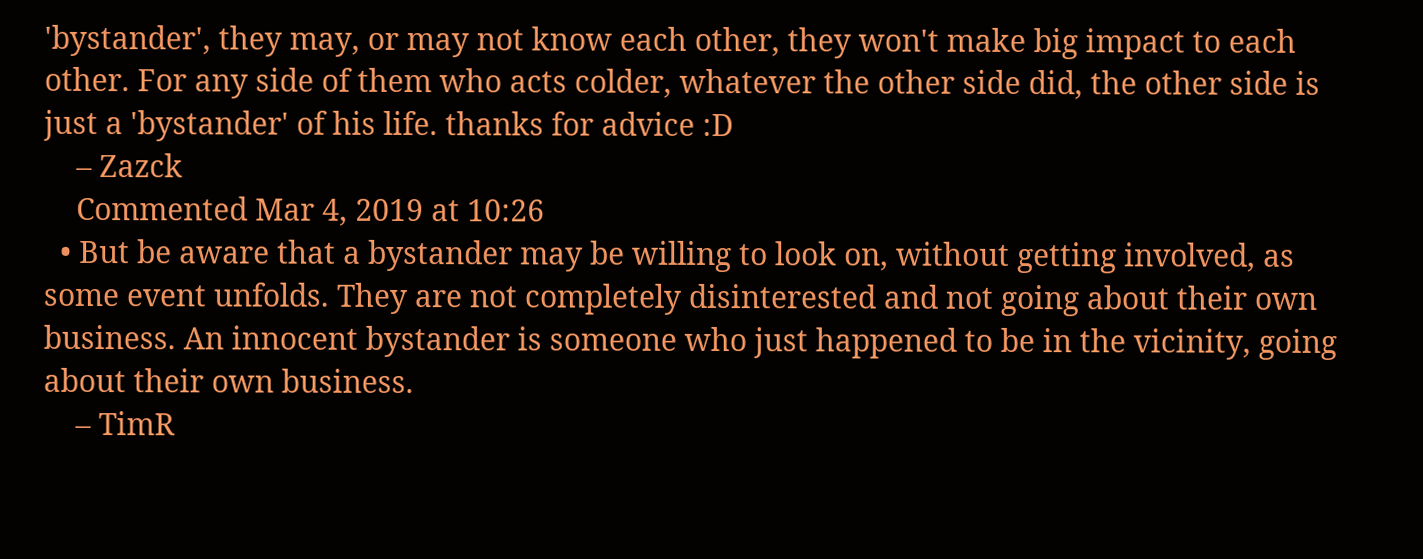'bystander', they may, or may not know each other, they won't make big impact to each other. For any side of them who acts colder, whatever the other side did, the other side is just a 'bystander' of his life. thanks for advice :D
    – Zazck
    Commented Mar 4, 2019 at 10:26
  • But be aware that a bystander may be willing to look on, without getting involved, as some event unfolds. They are not completely disinterested and not going about their own business. An innocent bystander is someone who just happened to be in the vicinity, going about their own business.
    – TimR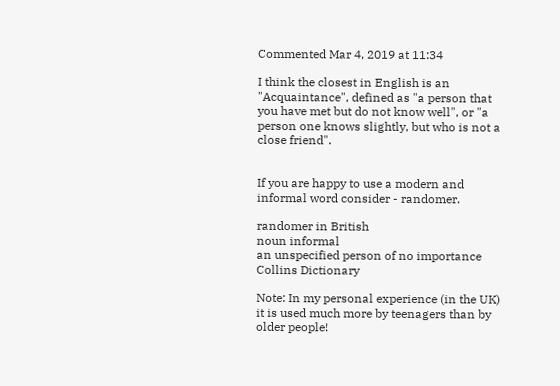Commented Mar 4, 2019 at 11:34

I think the closest in English is an "Acquaintance", defined as "a person that you have met but do not know well", or "a person one knows slightly, but who is not a close friend".


If you are happy to use a modern and informal word consider - randomer.

randomer in British
noun informal
an unspecified person of no importance
Collins Dictionary

Note: In my personal experience (in the UK) it is used much more by teenagers than by older people!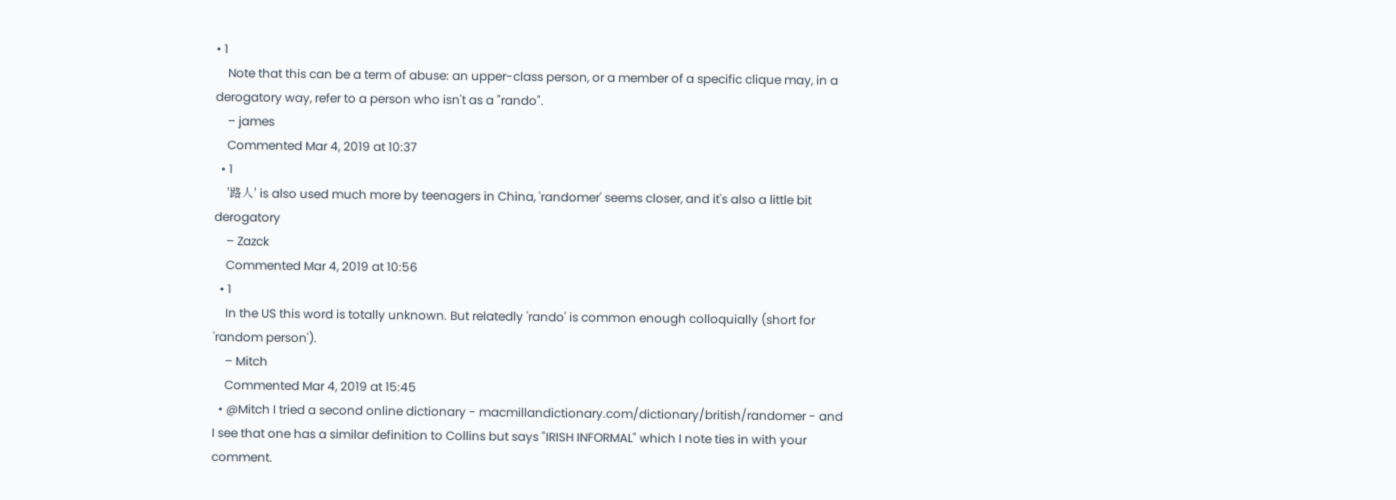• 1
    Note that this can be a term of abuse: an upper-class person, or a member of a specific clique may, in a derogatory way, refer to a person who isn't as a "rando".
    – james
    Commented Mar 4, 2019 at 10:37
  • 1
    '路人' is also used much more by teenagers in China, 'randomer' seems closer, and it's also a little bit derogatory
    – Zazck
    Commented Mar 4, 2019 at 10:56
  • 1
    In the US this word is totally unknown. But relatedly 'rando' is common enough colloquially (short for 'random person').
    – Mitch
    Commented Mar 4, 2019 at 15:45
  • @Mitch I tried a second online dictionary - macmillandictionary.com/dictionary/british/randomer - and I see that one has a similar definition to Collins but says "IRISH INFORMAL" which I note ties in with your comment.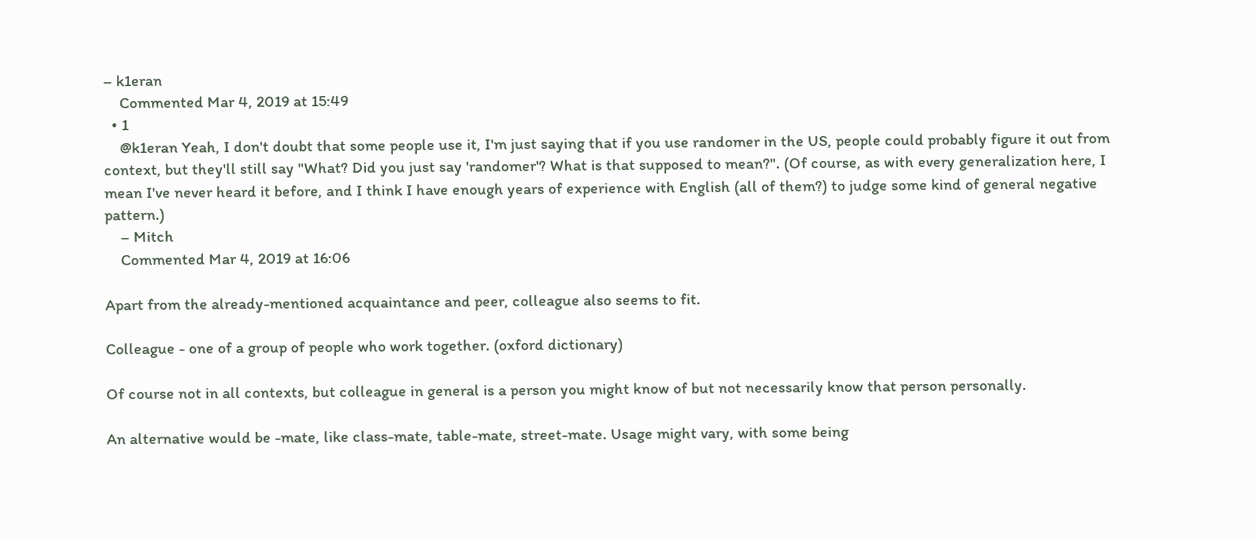– k1eran
    Commented Mar 4, 2019 at 15:49
  • 1
    @k1eran Yeah, I don't doubt that some people use it, I'm just saying that if you use randomer in the US, people could probably figure it out from context, but they'll still say "What? Did you just say 'randomer'? What is that supposed to mean?". (Of course, as with every generalization here, I mean I've never heard it before, and I think I have enough years of experience with English (all of them?) to judge some kind of general negative pattern.)
    – Mitch
    Commented Mar 4, 2019 at 16:06

Apart from the already-mentioned acquaintance and peer, colleague also seems to fit.

Colleague - one of a group of people who work together. (oxford dictionary)

Of course not in all contexts, but colleague in general is a person you might know of but not necessarily know that person personally.

An alternative would be -mate, like class-mate, table-mate, street-mate. Usage might vary, with some being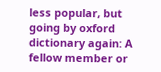less popular, but going by oxford dictionary again: A fellow member or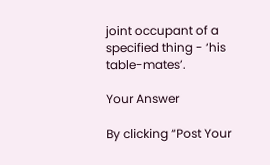joint occupant of a specified thing - ‘his table-mates’.

Your Answer

By clicking “Post Your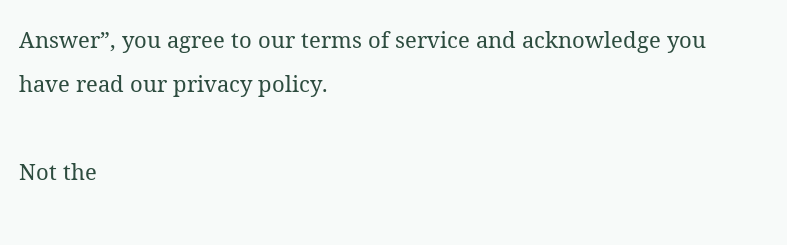Answer”, you agree to our terms of service and acknowledge you have read our privacy policy.

Not the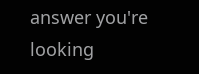answer you're looking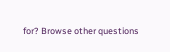for? Browse other questions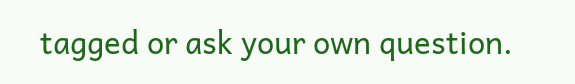tagged or ask your own question.